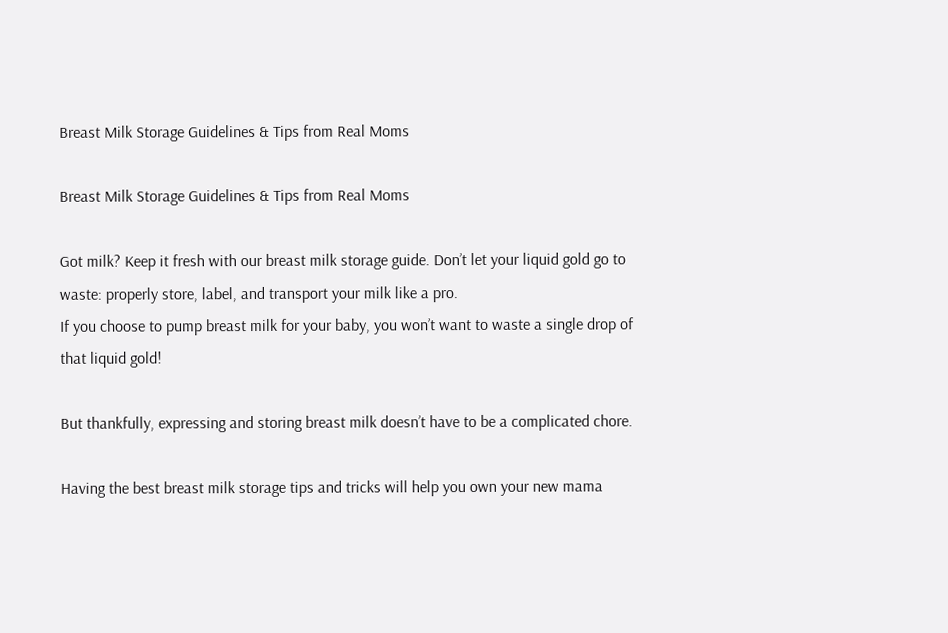Breast Milk Storage Guidelines & Tips from Real Moms

Breast Milk Storage Guidelines & Tips from Real Moms

Got milk? Keep it fresh with our breast milk storage guide. Don’t let your liquid gold go to waste: properly store, label, and transport your milk like a pro.
If you choose to pump breast milk for your baby, you won’t want to waste a single drop of that liquid gold!

But thankfully, expressing and storing breast milk doesn’t have to be a complicated chore.

Having the best breast milk storage tips and tricks will help you own your new mama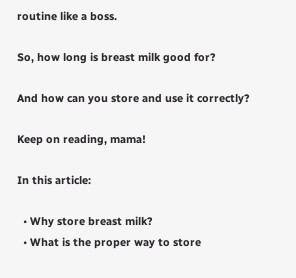routine like a boss.

So, how long is breast milk good for?

And how can you store and use it correctly?

Keep on reading, mama!

In this article:

  • Why store breast milk?
  • What is the proper way to store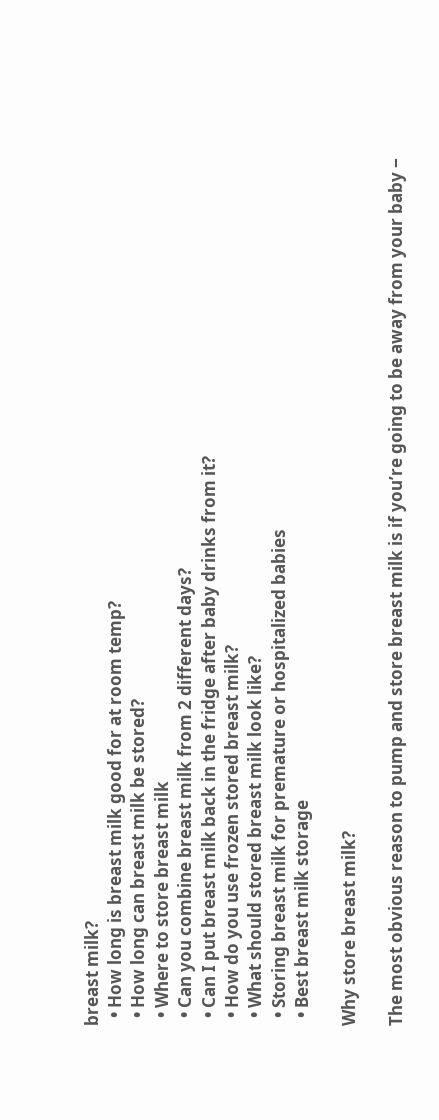breast milk?
  • How long is breast milk good for at room temp?
  • How long can breast milk be stored?
  • Where to store breast milk
  • Can you combine breast milk from 2 different days?
  • Can I put breast milk back in the fridge after baby drinks from it?
  • How do you use frozen stored breast milk?
  • What should stored breast milk look like?
  • Storing breast milk for premature or hospitalized babies
  • Best breast milk storage

Why store breast milk?

The most obvious reason to pump and store breast milk is if you’re going to be away from your baby ‒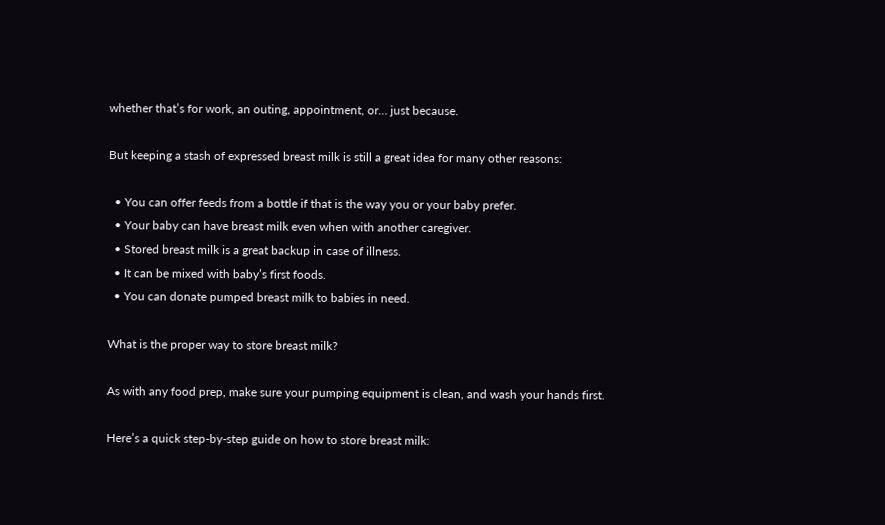whether that’s for work, an outing, appointment, or… just because.

But keeping a stash of expressed breast milk is still a great idea for many other reasons:

  • You can offer feeds from a bottle if that is the way you or your baby prefer.
  • Your baby can have breast milk even when with another caregiver.
  • Stored breast milk is a great backup in case of illness.
  • It can be mixed with baby’s first foods.
  • You can donate pumped breast milk to babies in need.

What is the proper way to store breast milk?

As with any food prep, make sure your pumping equipment is clean, and wash your hands first.

Here’s a quick step-by-step guide on how to store breast milk: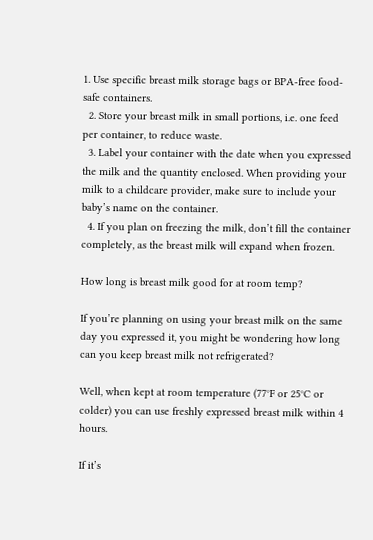1. Use specific breast milk storage bags or BPA-free food-safe containers.
  2. Store your breast milk in small portions, i.e. one feed per container, to reduce waste.
  3. Label your container with the date when you expressed the milk and the quantity enclosed. When providing your milk to a childcare provider, make sure to include your baby’s name on the container.
  4. If you plan on freezing the milk, don’t fill the container completely, as the breast milk will expand when frozen.

How long is breast milk good for at room temp?

If you’re planning on using your breast milk on the same day you expressed it, you might be wondering how long can you keep breast milk not refrigerated?

Well, when kept at room temperature (77°F or 25°C or colder) you can use freshly expressed breast milk within 4 hours.

If it’s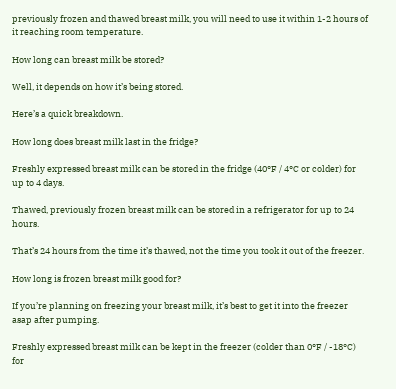previously frozen and thawed breast milk, you will need to use it within 1-2 hours of it reaching room temperature.

How long can breast milk be stored?

Well, it depends on how it’s being stored.

Here’s a quick breakdown.

How long does breast milk last in the fridge?

Freshly expressed breast milk can be stored in the fridge (40°F / 4°C or colder) for up to 4 days.

Thawed, previously frozen breast milk can be stored in a refrigerator for up to 24 hours.

That’s 24 hours from the time it’s thawed, not the time you took it out of the freezer.

How long is frozen breast milk good for?

If you’re planning on freezing your breast milk, it’s best to get it into the freezer asap after pumping.

Freshly expressed breast milk can be kept in the freezer (colder than 0°F / -18°C) for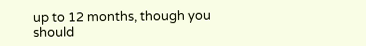up to 12 months, though you should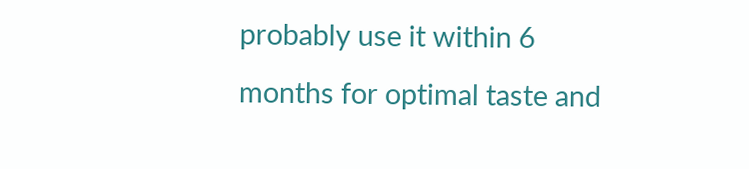probably use it within 6 months for optimal taste and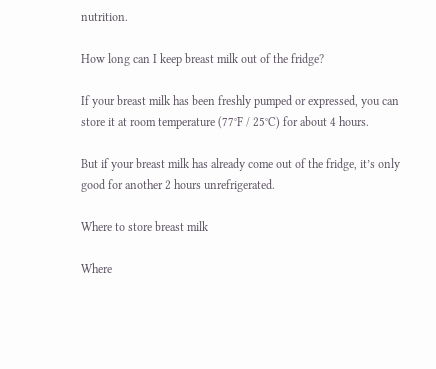nutrition.

How long can I keep breast milk out of the fridge?

If your breast milk has been freshly pumped or expressed, you can store it at room temperature (77°F / 25°C) for about 4 hours.

But if your breast milk has already come out of the fridge, it’s only good for another 2 hours unrefrigerated.

Where to store breast milk

Where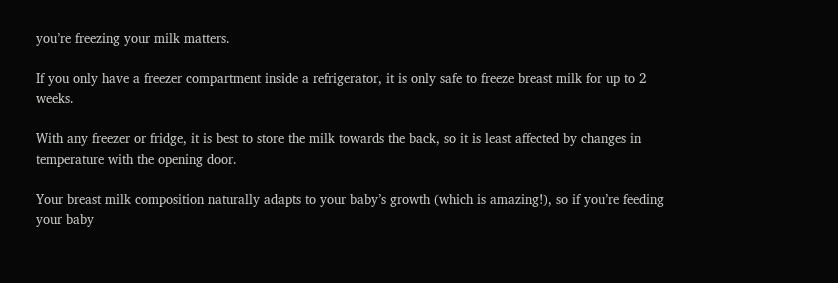you’re freezing your milk matters.

If you only have a freezer compartment inside a refrigerator, it is only safe to freeze breast milk for up to 2 weeks.

With any freezer or fridge, it is best to store the milk towards the back, so it is least affected by changes in temperature with the opening door.

Your breast milk composition naturally adapts to your baby’s growth (which is amazing!), so if you’re feeding your baby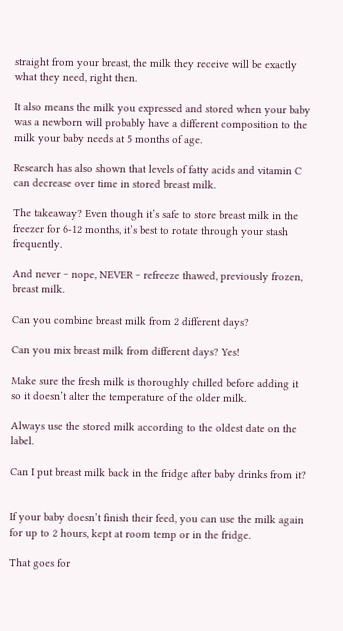straight from your breast, the milk they receive will be exactly what they need, right then.

It also means the milk you expressed and stored when your baby was a newborn will probably have a different composition to the milk your baby needs at 5 months of age.

Research has also shown that levels of fatty acids and vitamin C can decrease over time in stored breast milk.

The takeaway? Even though it’s safe to store breast milk in the freezer for 6-12 months, it’s best to rotate through your stash frequently.

And never ‒ nope, NEVER ‒ refreeze thawed, previously frozen, breast milk.

Can you combine breast milk from 2 different days?

Can you mix breast milk from different days? Yes!

Make sure the fresh milk is thoroughly chilled before adding it so it doesn’t alter the temperature of the older milk.

Always use the stored milk according to the oldest date on the label.

Can I put breast milk back in the fridge after baby drinks from it?


If your baby doesn’t finish their feed, you can use the milk again for up to 2 hours, kept at room temp or in the fridge.

That goes for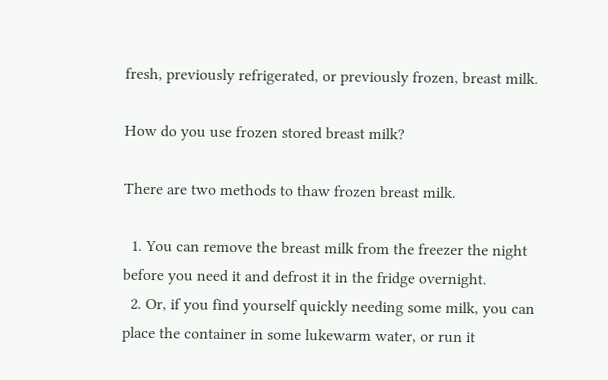fresh, previously refrigerated, or previously frozen, breast milk.

How do you use frozen stored breast milk?

There are two methods to thaw frozen breast milk.

  1. You can remove the breast milk from the freezer the night before you need it and defrost it in the fridge overnight.
  2. Or, if you find yourself quickly needing some milk, you can place the container in some lukewarm water, or run it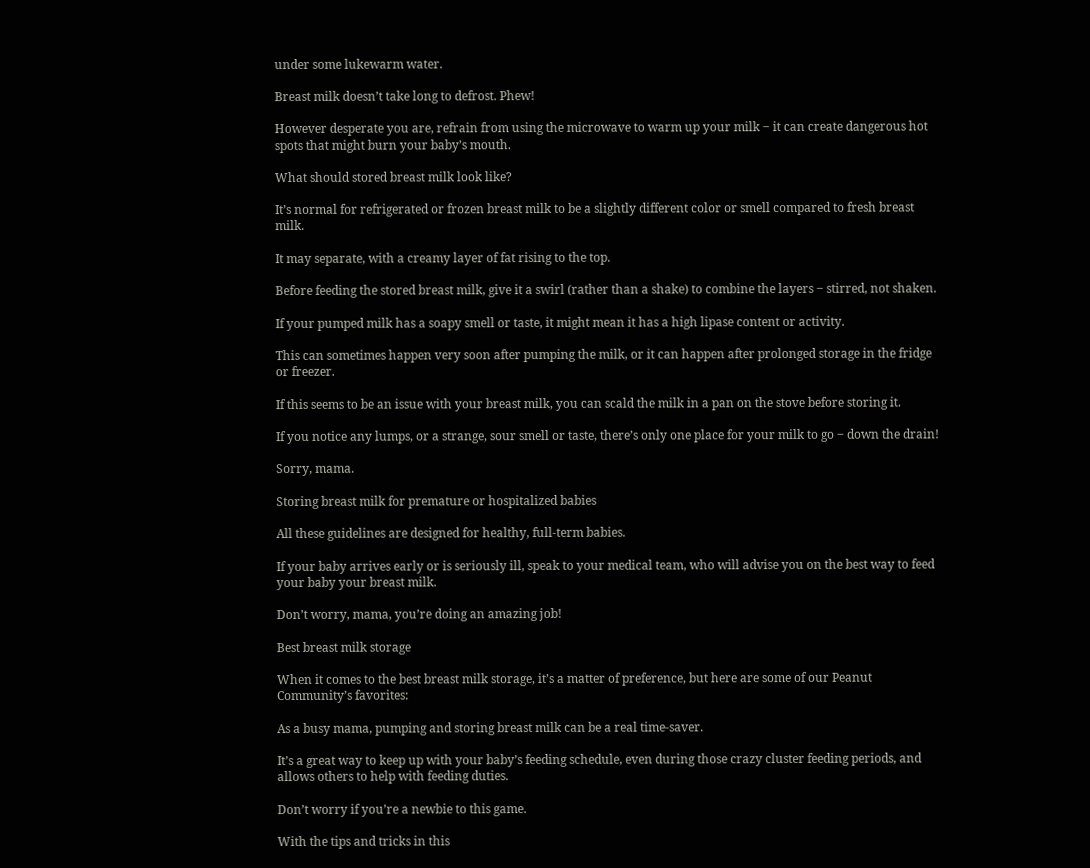under some lukewarm water.

Breast milk doesn’t take long to defrost. Phew!

However desperate you are, refrain from using the microwave to warm up your milk ‒ it can create dangerous hot spots that might burn your baby’s mouth.

What should stored breast milk look like?

It’s normal for refrigerated or frozen breast milk to be a slightly different color or smell compared to fresh breast milk.

It may separate, with a creamy layer of fat rising to the top.

Before feeding the stored breast milk, give it a swirl (rather than a shake) to combine the layers ‒ stirred, not shaken.

If your pumped milk has a soapy smell or taste, it might mean it has a high lipase content or activity.

This can sometimes happen very soon after pumping the milk, or it can happen after prolonged storage in the fridge or freezer.

If this seems to be an issue with your breast milk, you can scald the milk in a pan on the stove before storing it.

If you notice any lumps, or a strange, sour smell or taste, there’s only one place for your milk to go ‒ down the drain!

Sorry, mama.

Storing breast milk for premature or hospitalized babies

All these guidelines are designed for healthy, full-term babies.

If your baby arrives early or is seriously ill, speak to your medical team, who will advise you on the best way to feed your baby your breast milk.

Don’t worry, mama, you’re doing an amazing job!

Best breast milk storage

When it comes to the best breast milk storage, it’s a matter of preference, but here are some of our Peanut Community’s favorites:

As a busy mama, pumping and storing breast milk can be a real time-saver.

It’s a great way to keep up with your baby’s feeding schedule, even during those crazy cluster feeding periods, and allows others to help with feeding duties.

Don’t worry if you’re a newbie to this game.

With the tips and tricks in this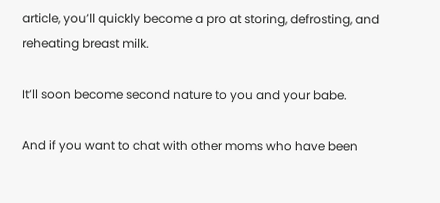article, you’ll quickly become a pro at storing, defrosting, and reheating breast milk.

It’ll soon become second nature to you and your babe.

And if you want to chat with other moms who have been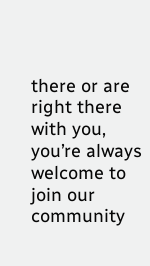there or are right there with you, you’re always welcome to join our community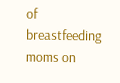of breastfeeding moms on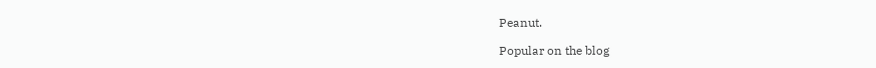Peanut.

Popular on the blog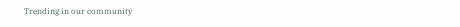Trending in our community